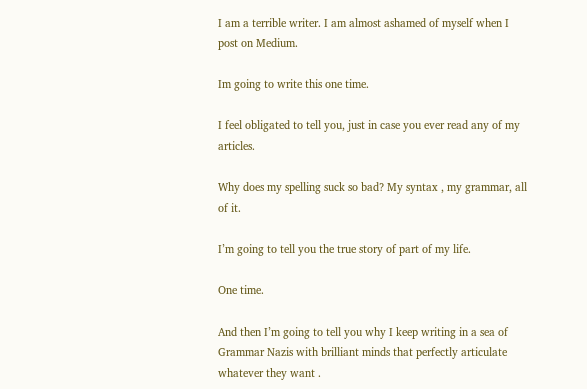I am a terrible writer. I am almost ashamed of myself when I post on Medium.

Im going to write this one time.

I feel obligated to tell you, just in case you ever read any of my articles.

Why does my spelling suck so bad? My syntax , my grammar, all of it.

I’m going to tell you the true story of part of my life.

One time.

And then I’m going to tell you why I keep writing in a sea of Grammar Nazis with brilliant minds that perfectly articulate whatever they want .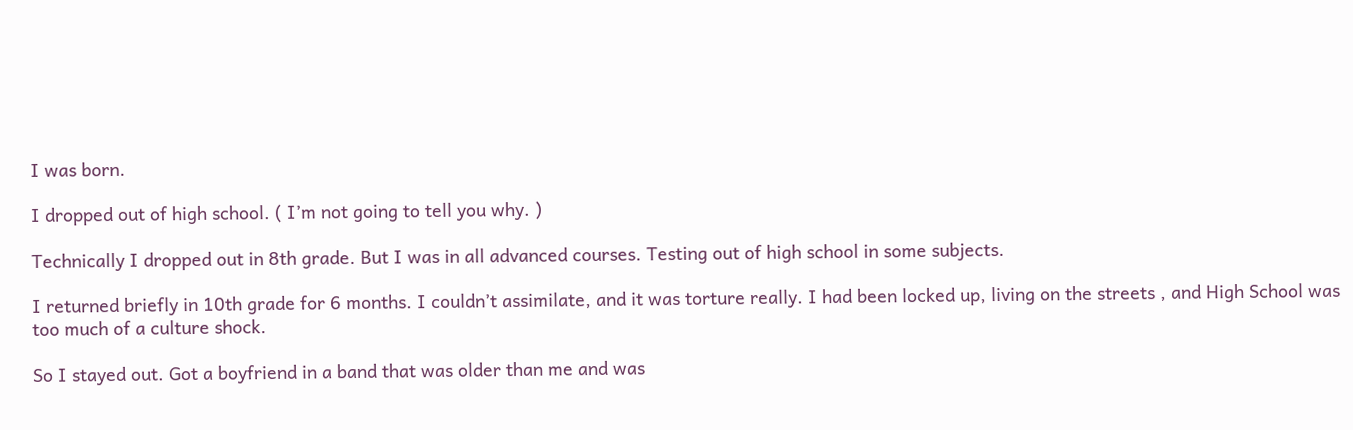I was born.

I dropped out of high school. ( I’m not going to tell you why. )

Technically I dropped out in 8th grade. But I was in all advanced courses. Testing out of high school in some subjects.

I returned briefly in 10th grade for 6 months. I couldn’t assimilate, and it was torture really. I had been locked up, living on the streets , and High School was too much of a culture shock.

So I stayed out. Got a boyfriend in a band that was older than me and was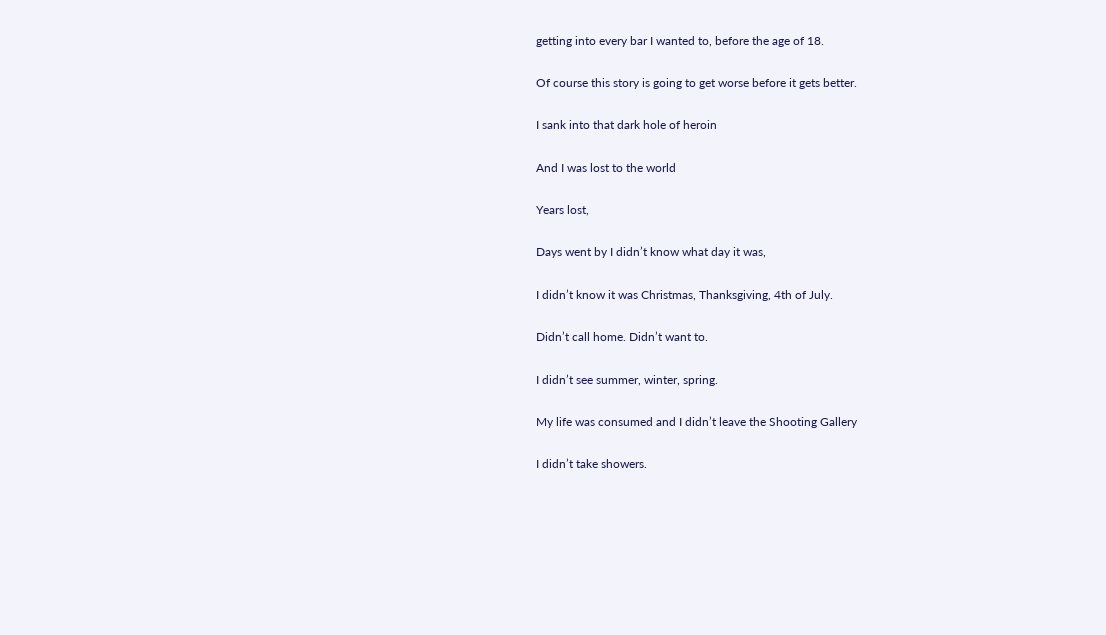getting into every bar I wanted to, before the age of 18.

Of course this story is going to get worse before it gets better.

I sank into that dark hole of heroin

And I was lost to the world

Years lost,

Days went by I didn’t know what day it was,

I didn’t know it was Christmas, Thanksgiving, 4th of July.

Didn’t call home. Didn’t want to.

I didn’t see summer, winter, spring.

My life was consumed and I didn’t leave the Shooting Gallery

I didn’t take showers.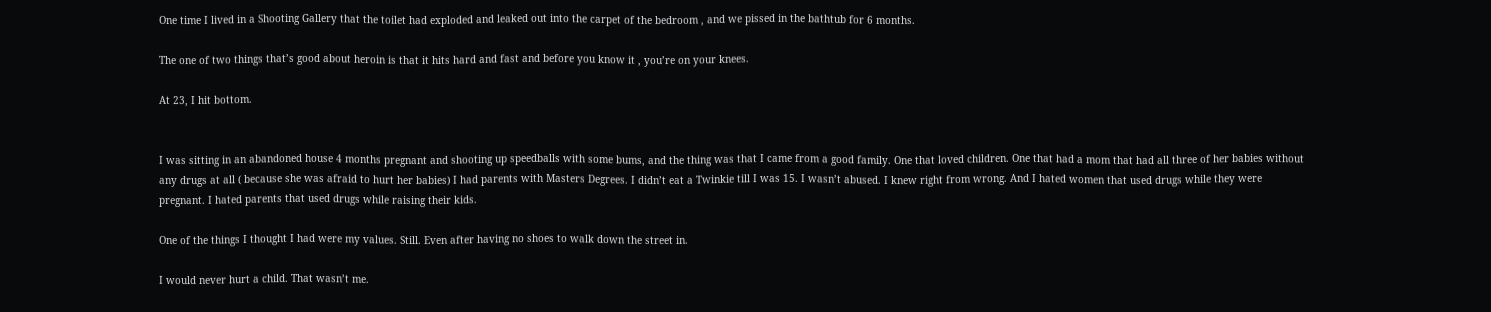One time I lived in a Shooting Gallery that the toilet had exploded and leaked out into the carpet of the bedroom , and we pissed in the bathtub for 6 months.

The one of two things that’s good about heroin is that it hits hard and fast and before you know it , you’re on your knees.

At 23, I hit bottom.


I was sitting in an abandoned house 4 months pregnant and shooting up speedballs with some bums, and the thing was that I came from a good family. One that loved children. One that had a mom that had all three of her babies without any drugs at all ( because she was afraid to hurt her babies) I had parents with Masters Degrees. I didn’t eat a Twinkie till I was 15. I wasn’t abused. I knew right from wrong. And I hated women that used drugs while they were pregnant. I hated parents that used drugs while raising their kids.

One of the things I thought I had were my values. Still. Even after having no shoes to walk down the street in.

I would never hurt a child. That wasn’t me.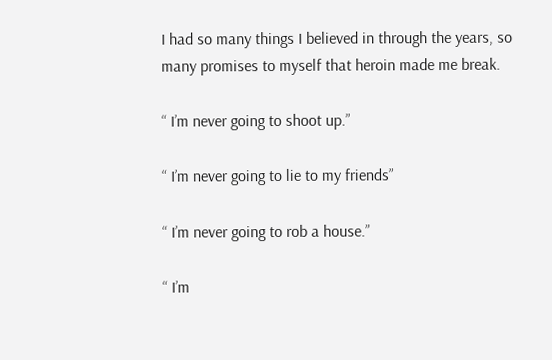I had so many things I believed in through the years, so many promises to myself that heroin made me break.

“ I’m never going to shoot up.”

“ I’m never going to lie to my friends”

“ I’m never going to rob a house.”

“ I’m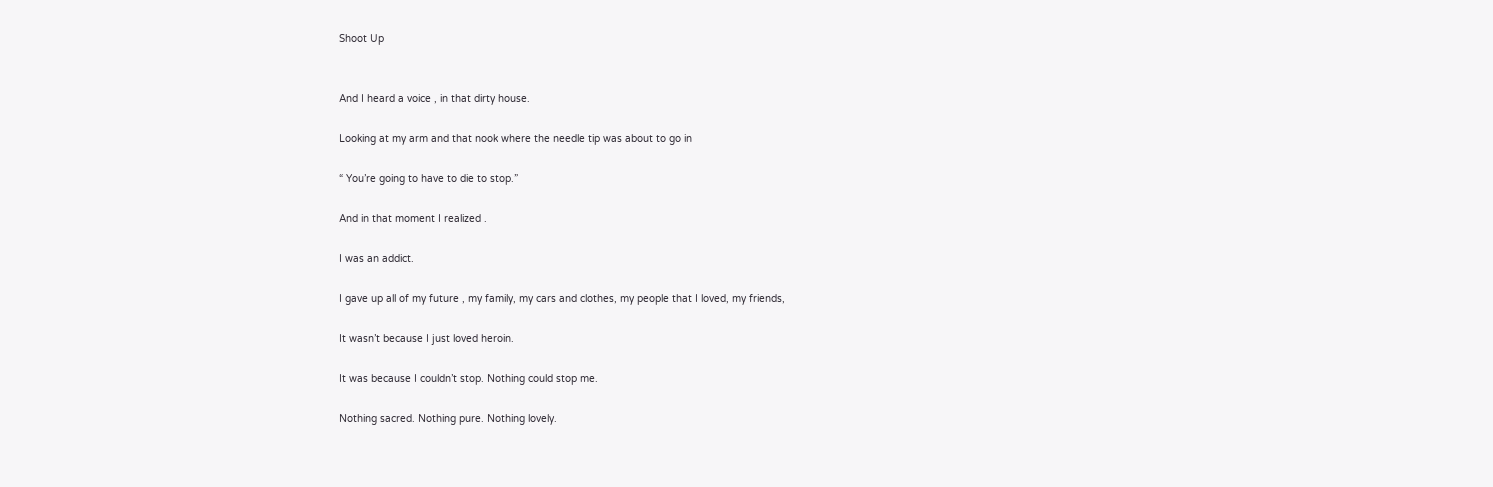Shoot Up


And I heard a voice , in that dirty house.

Looking at my arm and that nook where the needle tip was about to go in

“ You’re going to have to die to stop.”

And in that moment I realized .

I was an addict.

I gave up all of my future , my family, my cars and clothes, my people that I loved, my friends,

It wasn’t because I just loved heroin.

It was because I couldn’t stop. Nothing could stop me.

Nothing sacred. Nothing pure. Nothing lovely.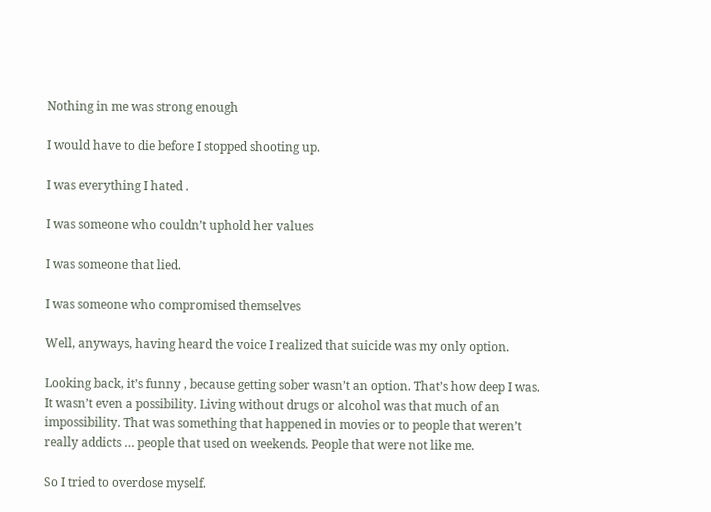Nothing in me was strong enough

I would have to die before I stopped shooting up.

I was everything I hated .

I was someone who couldn’t uphold her values

I was someone that lied.

I was someone who compromised themselves

Well, anyways, having heard the voice I realized that suicide was my only option.

Looking back, it’s funny , because getting sober wasn’t an option. That’s how deep I was. It wasn’t even a possibility. Living without drugs or alcohol was that much of an impossibility. That was something that happened in movies or to people that weren’t really addicts … people that used on weekends. People that were not like me.

So I tried to overdose myself.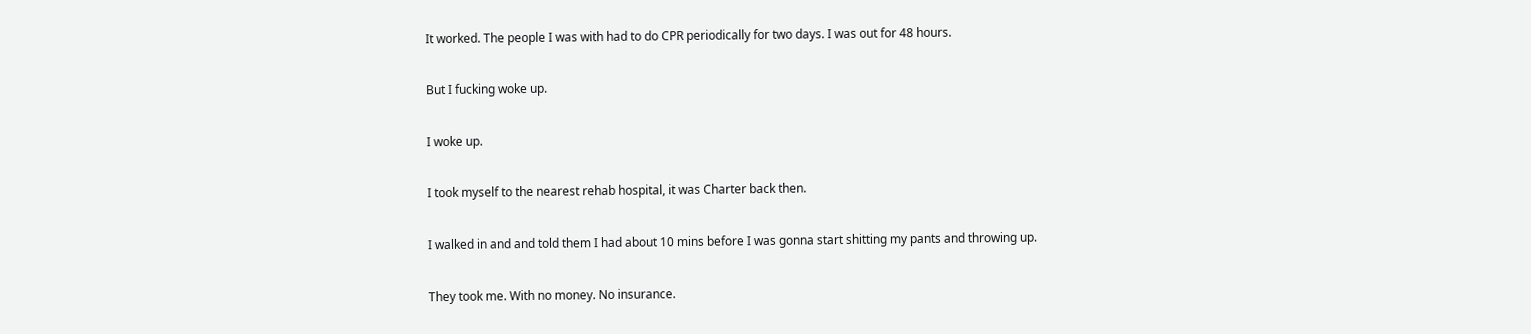It worked. The people I was with had to do CPR periodically for two days. I was out for 48 hours.

But I fucking woke up.

I woke up.

I took myself to the nearest rehab hospital, it was Charter back then.

I walked in and and told them I had about 10 mins before I was gonna start shitting my pants and throwing up.

They took me. With no money. No insurance.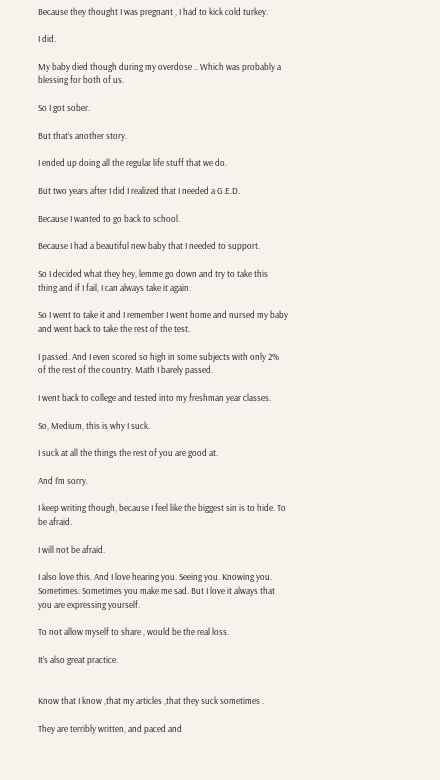Because they thought I was pregnant , I had to kick cold turkey.

I did.

My baby died though during my overdose .. Which was probably a blessing for both of us.

So I got sober.

But that’s another story.

I ended up doing all the regular life stuff that we do.

But two years after I did I realized that I needed a G.E.D.

Because I wanted to go back to school.

Because I had a beautiful new baby that I needed to support.

So I decided what they hey, lemme go down and try to take this thing and if I fail, I can always take it again.

So I went to take it and I remember I went home and nursed my baby and went back to take the rest of the test.

I passed. And I even scored so high in some subjects with only 2% of the rest of the country. Math I barely passed.

I went back to college and tested into my freshman year classes.

So, Medium, this is why I suck.

I suck at all the things the rest of you are good at.

And I’m sorry.

I keep writing though, because I feel like the biggest sin is to hide. To be afraid.

I will not be afraid.

I also love this. And I love hearing you. Seeing you. Knowing you. Sometimes. Sometimes you make me sad. But I love it always that you are expressing yourself.

To not allow myself to share , would be the real loss.

It’s also great practice.


Know that I know ,that my articles ,that they suck sometimes .

They are terribly written, and paced and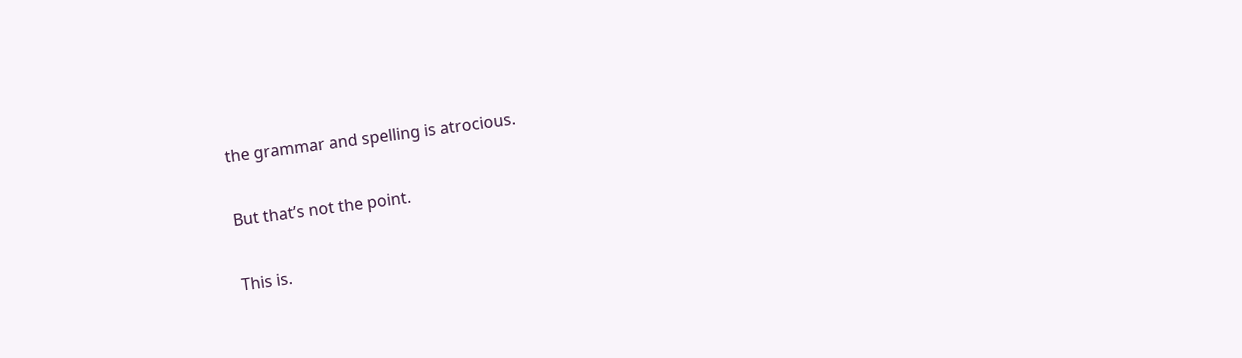the grammar and spelling is atrocious.

But that’s not the point.

This is.